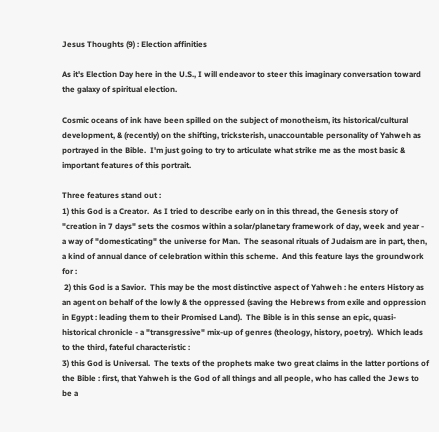Jesus Thoughts (9) : Election affinities

As it's Election Day here in the U.S., I will endeavor to steer this imaginary conversation toward the galaxy of spiritual election.

Cosmic oceans of ink have been spilled on the subject of monotheism, its historical/cultural development, & (recently) on the shifting, tricksterish, unaccountable personality of Yahweh as portrayed in the Bible.  I'm just going to try to articulate what strike me as the most basic & important features of this portrait.

Three features stand out :
1) this God is a Creator.  As I tried to describe early on in this thread, the Genesis story of "creation in 7 days" sets the cosmos within a solar/planetary framework of day, week and year - a way of "domesticating" the universe for Man.  The seasonal rituals of Judaism are in part, then, a kind of annual dance of celebration within this scheme.  And this feature lays the groundwork for :
 2) this God is a Savior.  This may be the most distinctive aspect of Yahweh : he enters History as an agent on behalf of the lowly & the oppressed (saving the Hebrews from exile and oppression in Egypt : leading them to their Promised Land).  The Bible is in this sense an epic, quasi-historical chronicle - a "transgressive" mix-up of genres (theology, history, poetry).  Which leads to the third, fateful characteristic :
3) this God is Universal.  The texts of the prophets make two great claims in the latter portions of the Bible : first, that Yahweh is the God of all things and all people, who has called the Jews to be a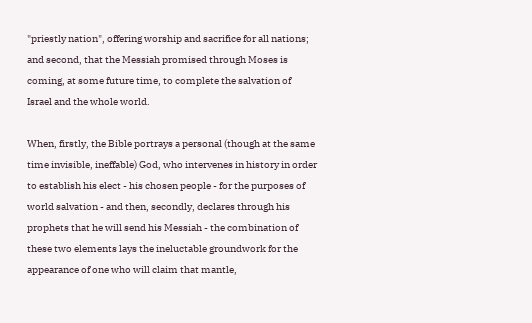"priestly nation", offering worship and sacrifice for all nations; and second, that the Messiah promised through Moses is coming, at some future time, to complete the salvation of Israel and the whole world.

When, firstly, the Bible portrays a personal (though at the same time invisible, ineffable) God, who intervenes in history in order to establish his elect - his chosen people - for the purposes of world salvation - and then, secondly, declares through his prophets that he will send his Messiah - the combination of these two elements lays the ineluctable groundwork for the appearance of one who will claim that mantle,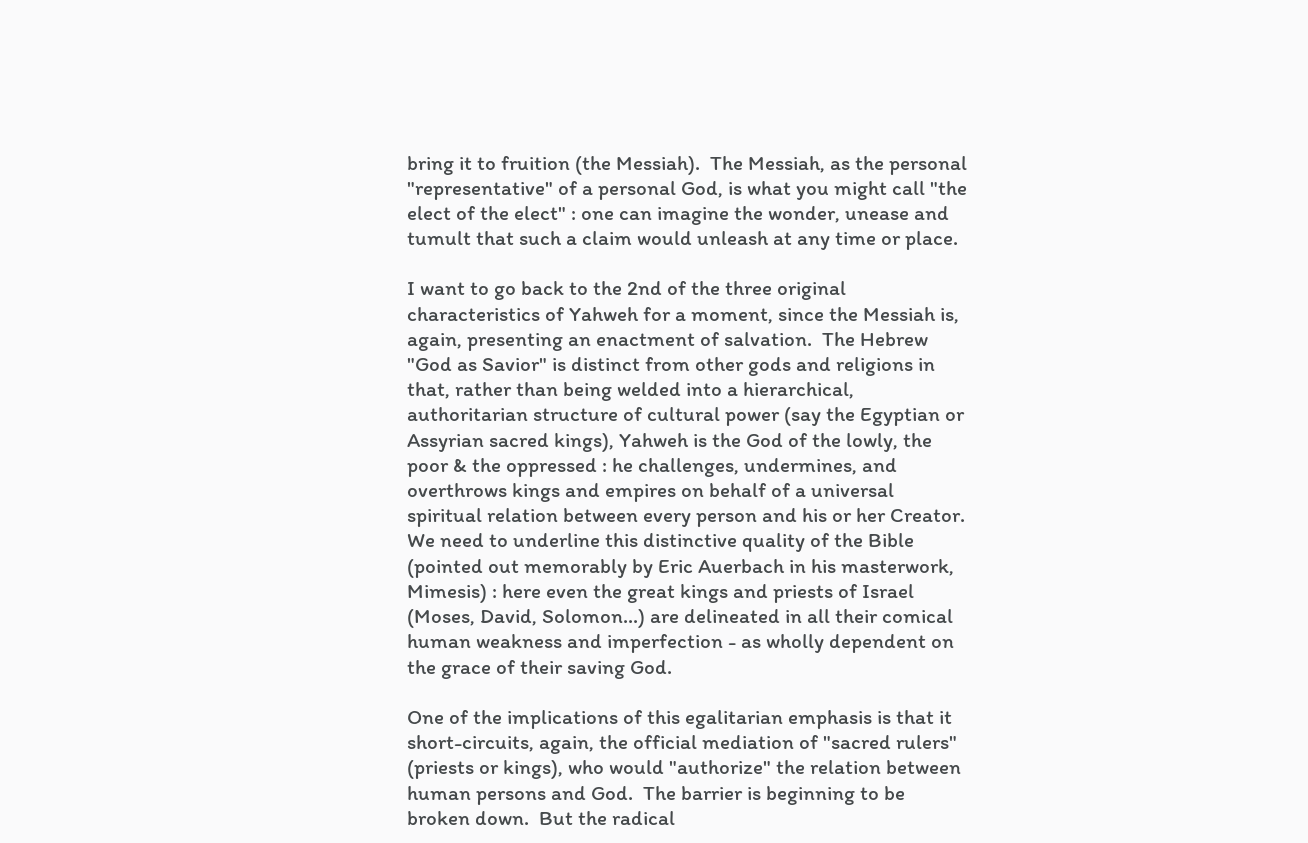bring it to fruition (the Messiah).  The Messiah, as the personal "representative" of a personal God, is what you might call "the elect of the elect" : one can imagine the wonder, unease and tumult that such a claim would unleash at any time or place.

I want to go back to the 2nd of the three original characteristics of Yahweh for a moment, since the Messiah is, again, presenting an enactment of salvation.  The Hebrew "God as Savior" is distinct from other gods and religions in that, rather than being welded into a hierarchical, authoritarian structure of cultural power (say the Egyptian or Assyrian sacred kings), Yahweh is the God of the lowly, the poor & the oppressed : he challenges, undermines, and overthrows kings and empires on behalf of a universal spiritual relation between every person and his or her Creator.  We need to underline this distinctive quality of the Bible (pointed out memorably by Eric Auerbach in his masterwork, Mimesis) : here even the great kings and priests of Israel (Moses, David, Solomon...) are delineated in all their comical human weakness and imperfection - as wholly dependent on the grace of their saving God.

One of the implications of this egalitarian emphasis is that it short-circuits, again, the official mediation of "sacred rulers" (priests or kings), who would "authorize" the relation between human persons and God.  The barrier is beginning to be broken down.  But the radical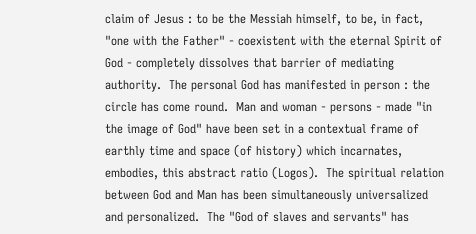claim of Jesus : to be the Messiah himself, to be, in fact, "one with the Father" - coexistent with the eternal Spirit of God - completely dissolves that barrier of mediating authority.  The personal God has manifested in person : the circle has come round.  Man and woman - persons - made "in the image of God" have been set in a contextual frame of earthly time and space (of history) which incarnates, embodies, this abstract ratio (Logos).  The spiritual relation between God and Man has been simultaneously universalized and personalized.  The "God of slaves and servants" has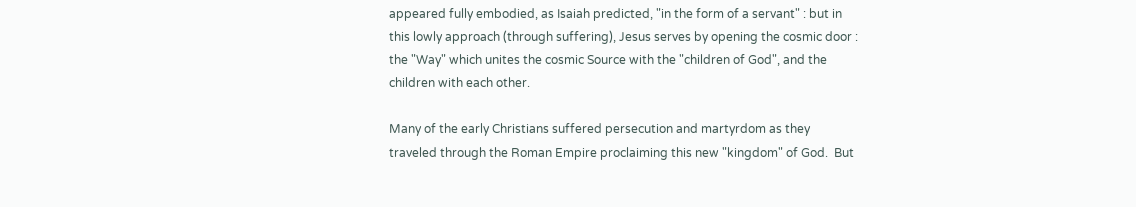appeared fully embodied, as Isaiah predicted, "in the form of a servant" : but in this lowly approach (through suffering), Jesus serves by opening the cosmic door : the "Way" which unites the cosmic Source with the "children of God", and the children with each other.

Many of the early Christians suffered persecution and martyrdom as they traveled through the Roman Empire proclaiming this new "kingdom" of God.  But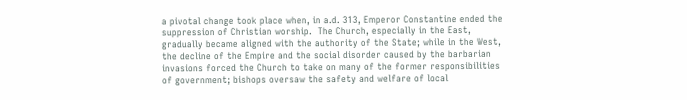a pivotal change took place when, in a.d. 313, Emperor Constantine ended the suppression of Christian worship.  The Church, especially in the East, gradually became aligned with the authority of the State; while in the West, the decline of the Empire and the social disorder caused by the barbarian invasions forced the Church to take on many of the former responsibilities of government; bishops oversaw the safety and welfare of local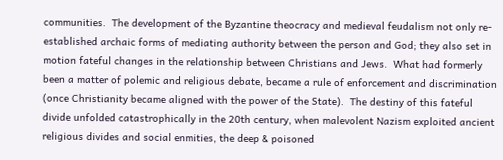communities.  The development of the Byzantine theocracy and medieval feudalism not only re-established archaic forms of mediating authority between the person and God; they also set in motion fateful changes in the relationship between Christians and Jews.  What had formerly been a matter of polemic and religious debate, became a rule of enforcement and discrimination (once Christianity became aligned with the power of the State).  The destiny of this fateful divide unfolded catastrophically in the 20th century, when malevolent Nazism exploited ancient religious divides and social enmities, the deep & poisoned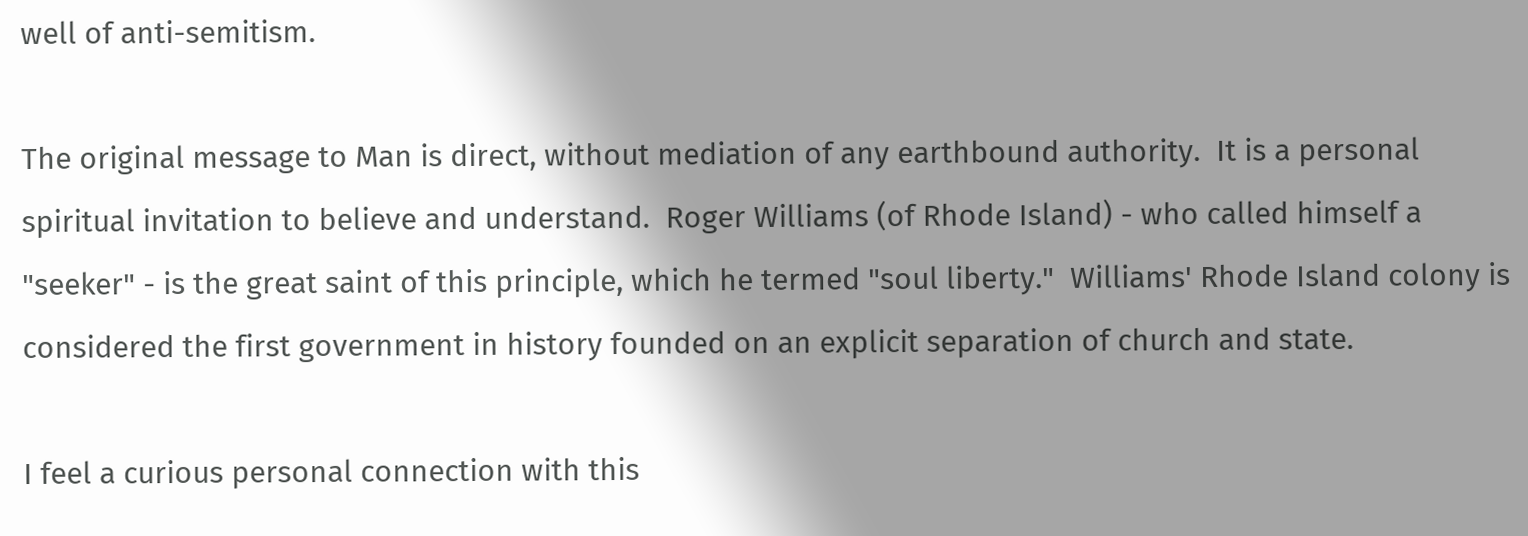well of anti-semitism.

The original message to Man is direct, without mediation of any earthbound authority.  It is a personal spiritual invitation to believe and understand.  Roger Williams (of Rhode Island) - who called himself a "seeker" - is the great saint of this principle, which he termed "soul liberty."  Williams' Rhode Island colony is considered the first government in history founded on an explicit separation of church and state.

I feel a curious personal connection with this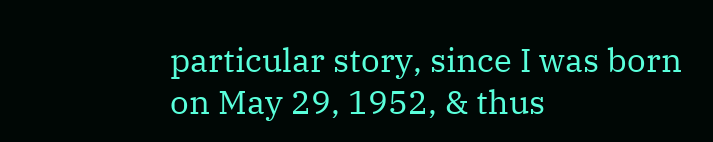particular story, since I was born on May 29, 1952, & thus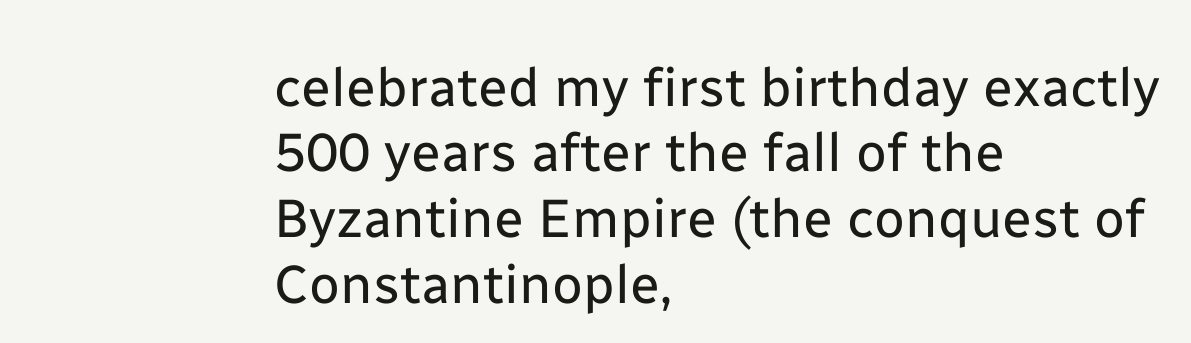celebrated my first birthday exactly 500 years after the fall of the Byzantine Empire (the conquest of Constantinople,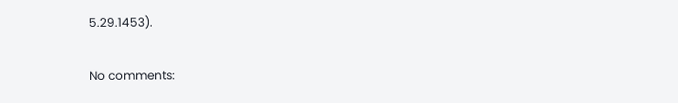5.29.1453).

No comments: